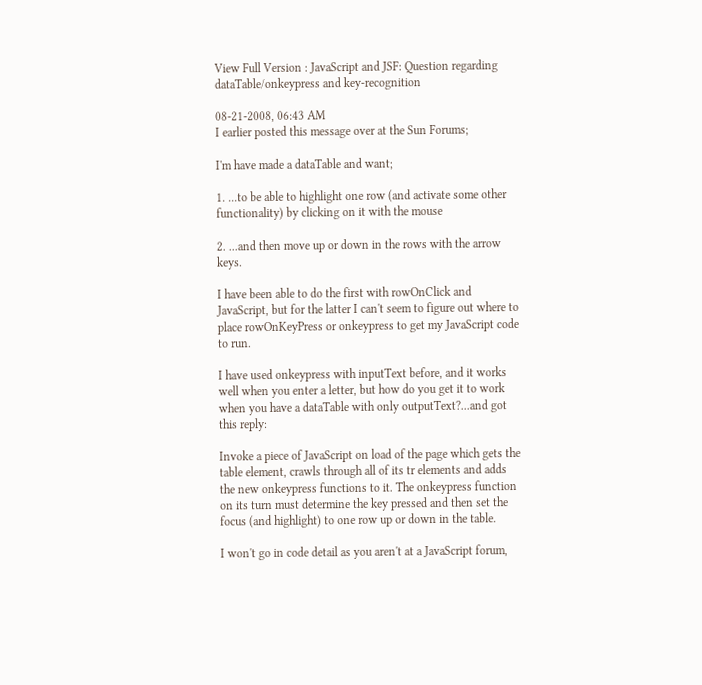View Full Version : JavaScript and JSF: Question regarding dataTable/onkeypress and key-recognition

08-21-2008, 06:43 AM
I earlier posted this message over at the Sun Forums;

I'm have made a dataTable and want;

1. ...to be able to highlight one row (and activate some other functionality) by clicking on it with the mouse

2. ...and then move up or down in the rows with the arrow keys.

I have been able to do the first with rowOnClick and JavaScript, but for the latter I can't seem to figure out where to place rowOnKeyPress or onkeypress to get my JavaScript code to run.

I have used onkeypress with inputText before, and it works well when you enter a letter, but how do you get it to work when you have a dataTable with only outputText?...and got this reply:

Invoke a piece of JavaScript on load of the page which gets the table element, crawls through all of its tr elements and adds the new onkeypress functions to it. The onkeypress function on its turn must determine the key pressed and then set the focus (and highlight) to one row up or down in the table.

I won't go in code detail as you aren't at a JavaScript forum,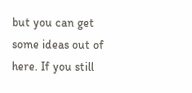but you can get some ideas out of here. If you still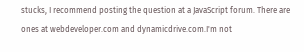stucks, I recommend posting the question at a JavaScript forum. There are ones at webdeveloper.com and dynamicdrive.com.I'm not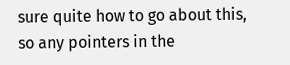sure quite how to go about this, so any pointers in the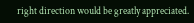right direction would be greatly appreciated.